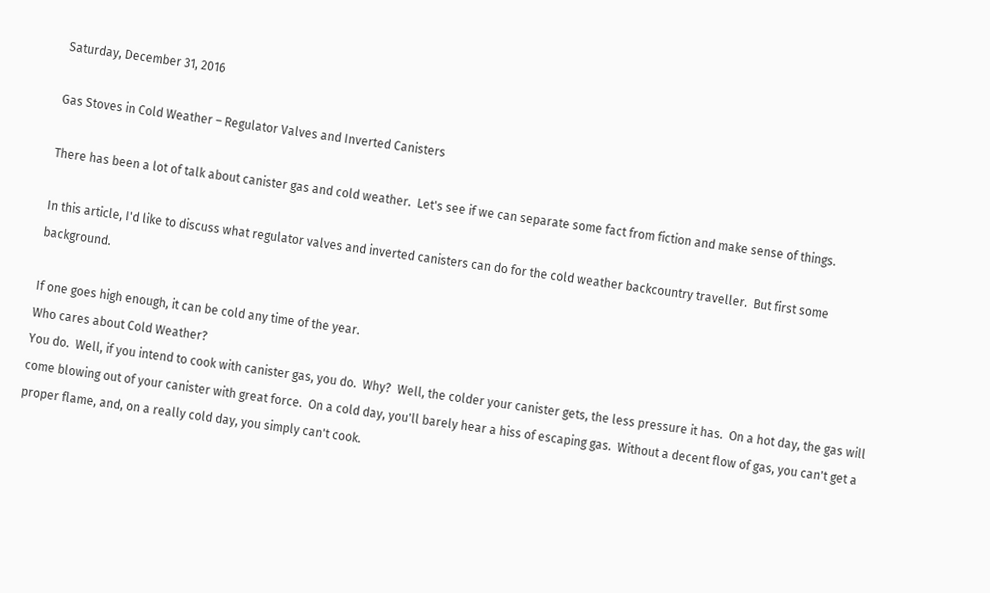Saturday, December 31, 2016

Gas Stoves in Cold Weather – Regulator Valves and Inverted Canisters

There has been a lot of talk about canister gas and cold weather.  Let's see if we can separate some fact from fiction and make sense of things.

In this article, I'd like to discuss what regulator valves and inverted canisters can do for the cold weather backcountry traveller.  But first some background.

If one goes high enough, it can be cold any time of the year.
Who cares about Cold Weather?
You do.  Well, if you intend to cook with canister gas, you do.  Why?  Well, the colder your canister gets, the less pressure it has.  On a hot day, the gas will come blowing out of your canister with great force.  On a cold day, you'll barely hear a hiss of escaping gas.  Without a decent flow of gas, you can't get a proper flame, and, on a really cold day, you simply can't cook.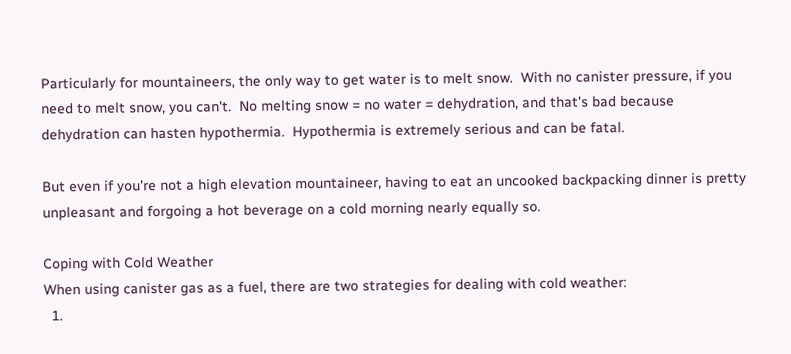Particularly for mountaineers, the only way to get water is to melt snow.  With no canister pressure, if you need to melt snow, you can't.  No melting snow = no water = dehydration, and that's bad because dehydration can hasten hypothermia.  Hypothermia is extremely serious and can be fatal.

But even if you're not a high elevation mountaineer, having to eat an uncooked backpacking dinner is pretty unpleasant and forgoing a hot beverage on a cold morning nearly equally so.

Coping with Cold Weather
When using canister gas as a fuel, there are two strategies for dealing with cold weather:
  1.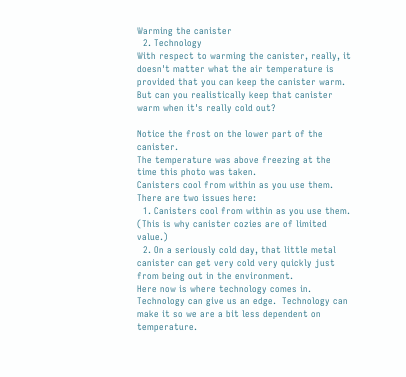Warming the canister
  2. Technology
With respect to warming the canister, really, it doesn't matter what the air temperature is provided that you can keep the canister warm.  But can you realistically keep that canister warm when it's really cold out?

Notice the frost on the lower part of the canister.
The temperature was above freezing at the time this photo was taken.
Canisters cool from within as you use them.
There are two issues here:
  1. Canisters cool from within as you use them.  (This is why canister cozies are of limited value.)
  2. On a seriously cold day, that little metal canister can get very cold very quickly just from being out in the environment.
Here now is where technology comes in.  Technology can give us an edge.  Technology can make it so we are a bit less dependent on temperature.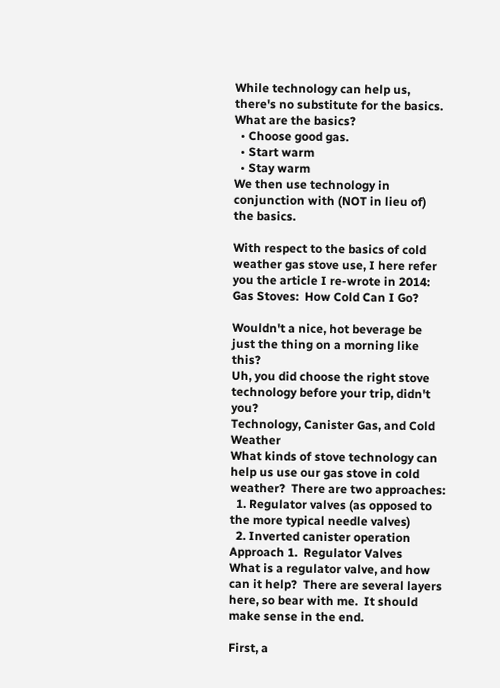While technology can help us, there's no substitute for the basics.  What are the basics?
  • Choose good gas.
  • Start warm
  • Stay warm
We then use technology in conjunction with (NOT in lieu of) the basics.

With respect to the basics of cold weather gas stove use, I here refer you the article I re-wrote in 2014:  Gas Stoves:  How Cold Can I Go?

Wouldn't a nice, hot beverage be just the thing on a morning like this?
Uh, you did choose the right stove technology before your trip, didn't you?
Technology, Canister Gas, and Cold Weather
What kinds of stove technology can help us use our gas stove in cold weather?  There are two approaches:
  1. Regulator valves (as opposed to the more typical needle valves)
  2. Inverted canister operation
Approach 1.  Regulator Valves
What is a regulator valve, and how can it help?  There are several layers here, so bear with me.  It should make sense in the end.

First, a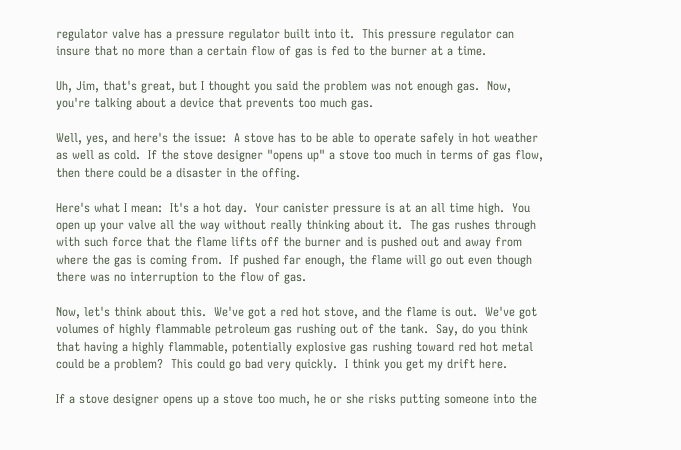regulator valve has a pressure regulator built into it.  This pressure regulator can insure that no more than a certain flow of gas is fed to the burner at a time.

Uh, Jim, that's great, but I thought you said the problem was not enough gas.  Now, you're talking about a device that prevents too much gas.

Well, yes, and here's the issue:  A stove has to be able to operate safely in hot weather as well as cold.  If the stove designer "opens up" a stove too much in terms of gas flow, then there could be a disaster in the offing.

Here's what I mean:  It's a hot day.  Your canister pressure is at an all time high.  You open up your valve all the way without really thinking about it.  The gas rushes through with such force that the flame lifts off the burner and is pushed out and away from where the gas is coming from.  If pushed far enough, the flame will go out even though there was no interruption to the flow of gas.

Now, let's think about this.  We've got a red hot stove, and the flame is out.  We've got volumes of highly flammable petroleum gas rushing out of the tank.  Say, do you think that having a highly flammable, potentially explosive gas rushing toward red hot metal could be a problem?  This could go bad very quickly.  I think you get my drift here.

If a stove designer opens up a stove too much, he or she risks putting someone into the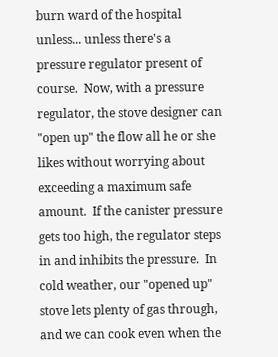burn ward of the hospital unless... unless there's a pressure regulator present of course.  Now, with a pressure regulator, the stove designer can "open up" the flow all he or she likes without worrying about exceeding a maximum safe amount.  If the canister pressure gets too high, the regulator steps in and inhibits the pressure.  In cold weather, our "opened up" stove lets plenty of gas through, and we can cook even when the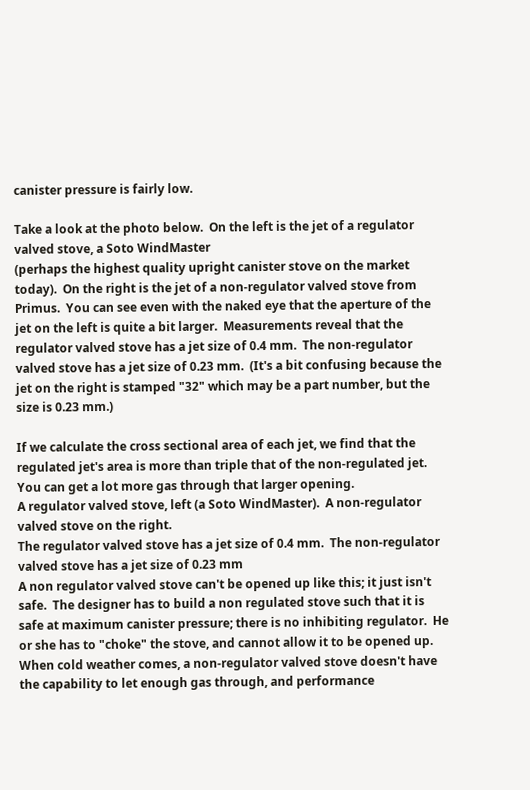canister pressure is fairly low.

Take a look at the photo below.  On the left is the jet of a regulator valved stove, a Soto WindMaster
(perhaps the highest quality upright canister stove on the market today).  On the right is the jet of a non-regulator valved stove from Primus.  You can see even with the naked eye that the aperture of the jet on the left is quite a bit larger.  Measurements reveal that the regulator valved stove has a jet size of 0.4 mm.  The non-regulator valved stove has a jet size of 0.23 mm.  (It's a bit confusing because the jet on the right is stamped "32" which may be a part number, but the size is 0.23 mm.)

If we calculate the cross sectional area of each jet, we find that the regulated jet's area is more than triple that of the non-regulated jet.  You can get a lot more gas through that larger opening.
A regulator valved stove, left (a Soto WindMaster).  A non-regulator valved stove on the right.
The regulator valved stove has a jet size of 0.4 mm.  The non-regulator valved stove has a jet size of 0.23 mm
A non regulator valved stove can't be opened up like this; it just isn't safe.  The designer has to build a non regulated stove such that it is safe at maximum canister pressure; there is no inhibiting regulator.  He or she has to "choke" the stove, and cannot allow it to be opened up.  When cold weather comes, a non-regulator valved stove doesn't have the capability to let enough gas through, and performance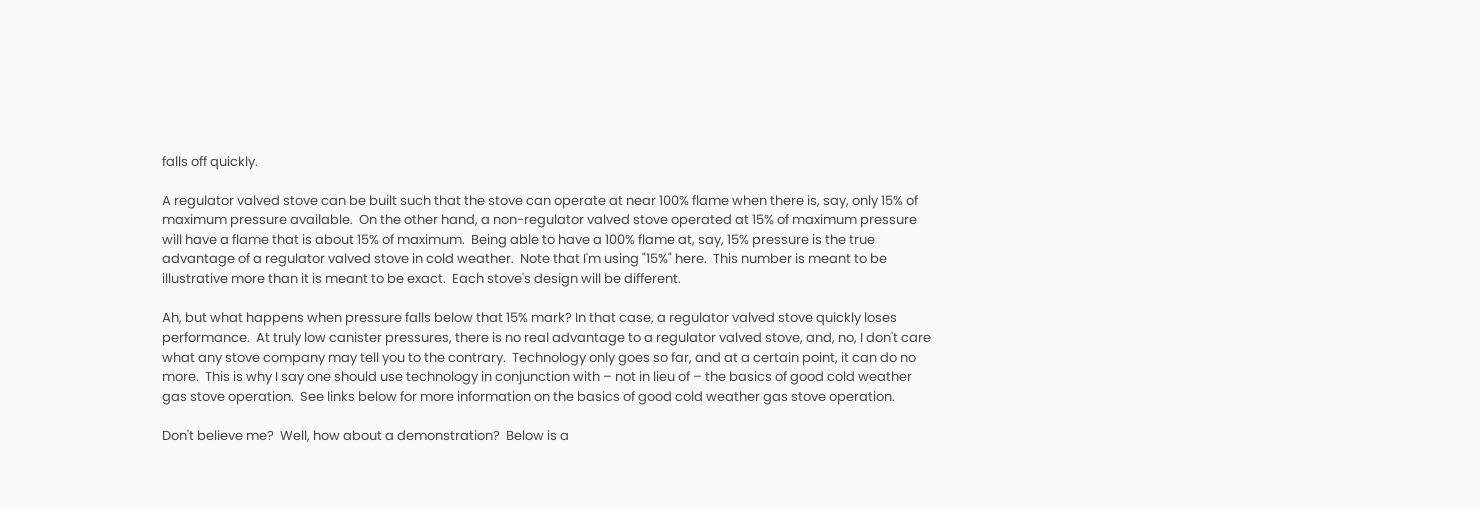falls off quickly.

A regulator valved stove can be built such that the stove can operate at near 100% flame when there is, say, only 15% of maximum pressure available.  On the other hand, a non-regulator valved stove operated at 15% of maximum pressure will have a flame that is about 15% of maximum.  Being able to have a 100% flame at, say, 15% pressure is the true advantage of a regulator valved stove in cold weather.  Note that I'm using "15%" here.  This number is meant to be illustrative more than it is meant to be exact.  Each stove's design will be different.

Ah, but what happens when pressure falls below that 15% mark? In that case, a regulator valved stove quickly loses performance.  At truly low canister pressures, there is no real advantage to a regulator valved stove, and, no, I don't care what any stove company may tell you to the contrary.  Technology only goes so far, and at a certain point, it can do no more.  This is why I say one should use technology in conjunction with – not in lieu of – the basics of good cold weather gas stove operation.  See links below for more information on the basics of good cold weather gas stove operation.

Don't believe me?  Well, how about a demonstration?  Below is a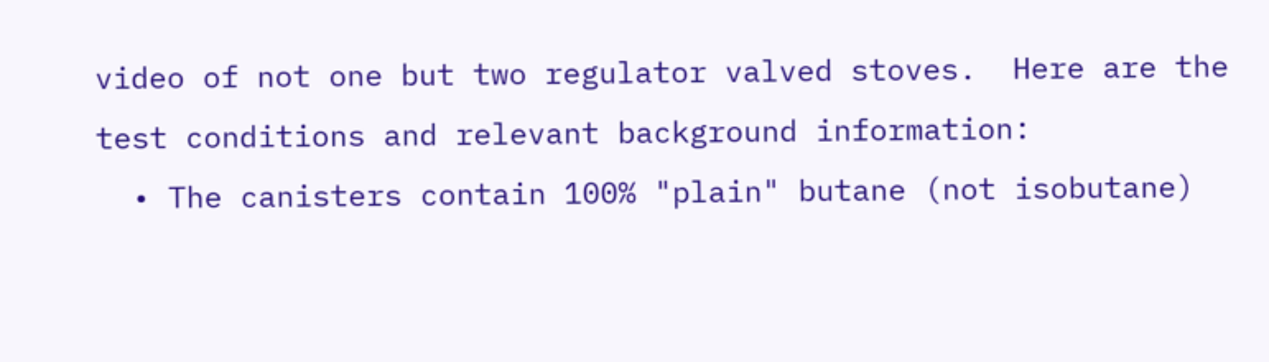video of not one but two regulator valved stoves.  Here are the test conditions and relevant background information:
  • The canisters contain 100% "plain" butane (not isobutane)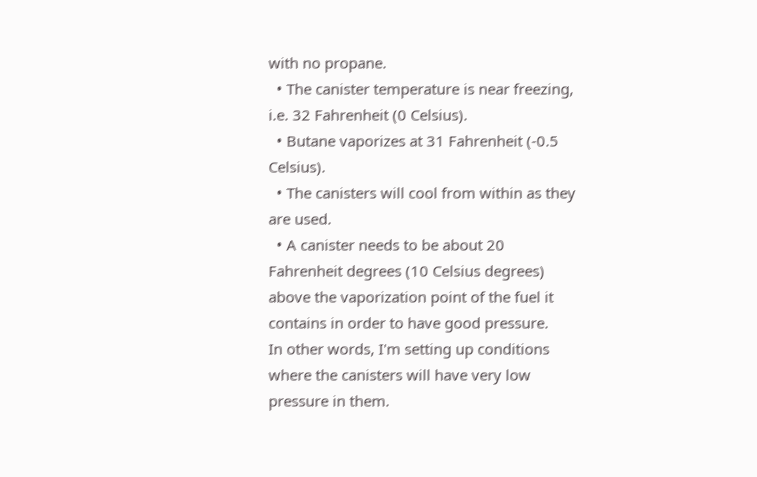with no propane.
  • The canister temperature is near freezing, i.e. 32 Fahrenheit (0 Celsius).
  • Butane vaporizes at 31 Fahrenheit (-0.5 Celsius).
  • The canisters will cool from within as they are used.
  • A canister needs to be about 20 Fahrenheit degrees (10 Celsius degrees) above the vaporization point of the fuel it contains in order to have good pressure.
In other words, I'm setting up conditions where the canisters will have very low pressure in them.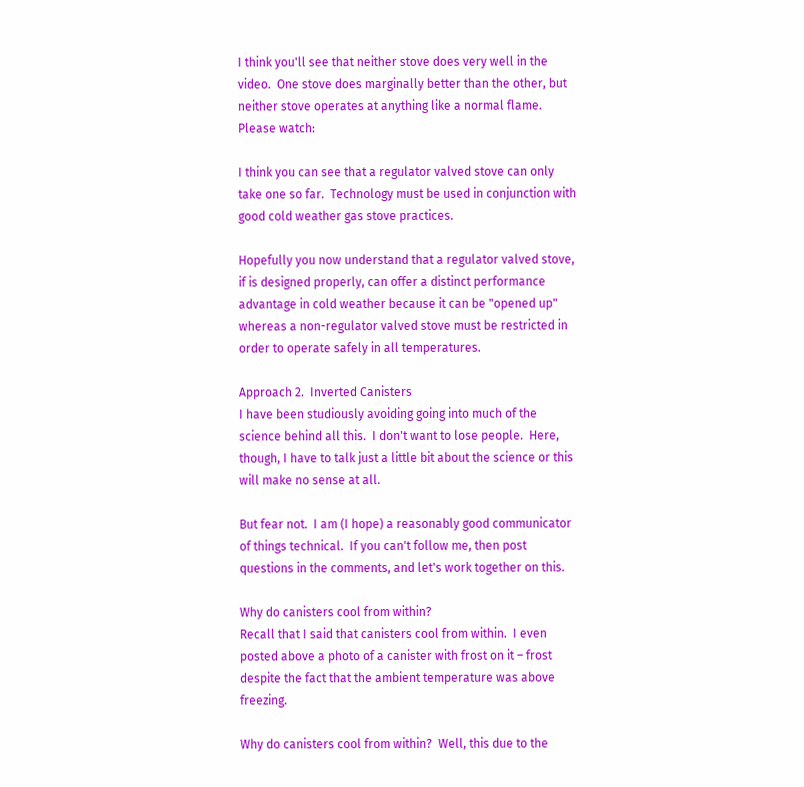I think you'll see that neither stove does very well in the video.  One stove does marginally better than the other, but neither stove operates at anything like a normal flame.  Please watch:

I think you can see that a regulator valved stove can only take one so far.  Technology must be used in conjunction with good cold weather gas stove practices.

Hopefully you now understand that a regulator valved stove, if is designed properly, can offer a distinct performance advantage in cold weather because it can be "opened up" whereas a non-regulator valved stove must be restricted in order to operate safely in all temperatures.

Approach 2.  Inverted Canisters
I have been studiously avoiding going into much of the science behind all this.  I don't want to lose people.  Here, though, I have to talk just a little bit about the science or this will make no sense at all.

But fear not.  I am (I hope) a reasonably good communicator of things technical.  If you can't follow me, then post questions in the comments, and let's work together on this.

Why do canisters cool from within?
Recall that I said that canisters cool from within.  I even posted above a photo of a canister with frost on it – frost despite the fact that the ambient temperature was above freezing.

Why do canisters cool from within?  Well, this due to the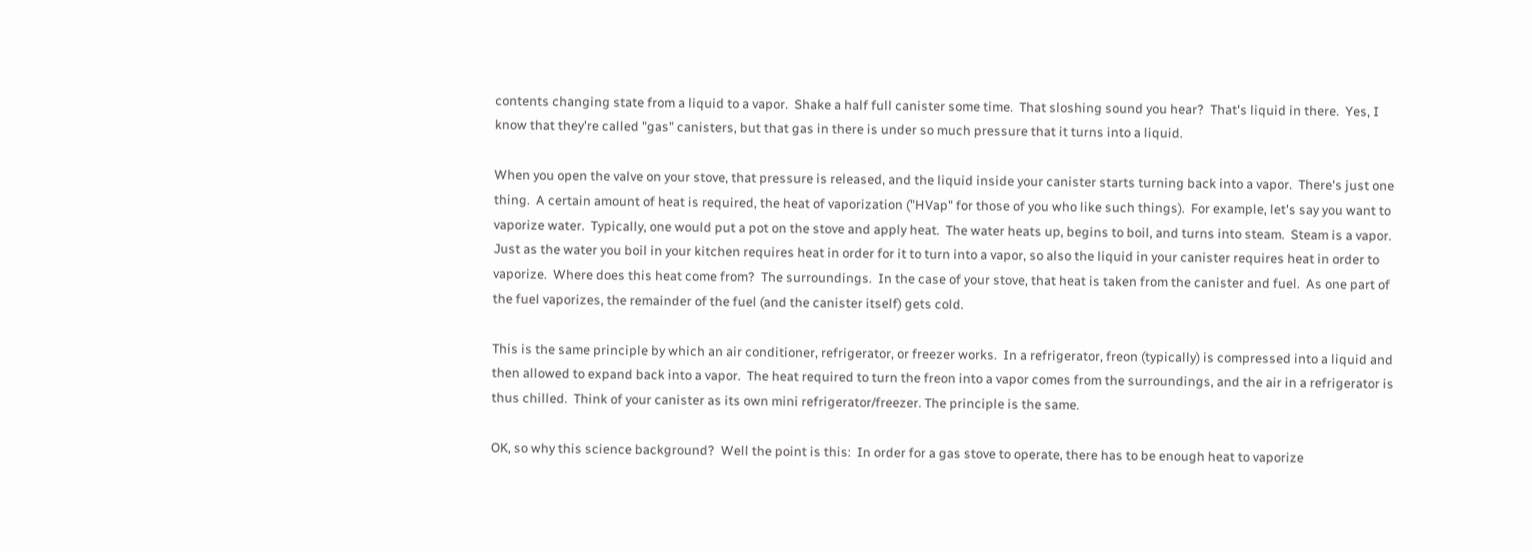contents changing state from a liquid to a vapor.  Shake a half full canister some time.  That sloshing sound you hear?  That's liquid in there.  Yes, I know that they're called "gas" canisters, but that gas in there is under so much pressure that it turns into a liquid.

When you open the valve on your stove, that pressure is released, and the liquid inside your canister starts turning back into a vapor.  There's just one thing.  A certain amount of heat is required, the heat of vaporization ("HVap" for those of you who like such things).  For example, let's say you want to vaporize water.  Typically, one would put a pot on the stove and apply heat.  The water heats up, begins to boil, and turns into steam.  Steam is a vapor.  Just as the water you boil in your kitchen requires heat in order for it to turn into a vapor, so also the liquid in your canister requires heat in order to vaporize.  Where does this heat come from?  The surroundings.  In the case of your stove, that heat is taken from the canister and fuel.  As one part of the fuel vaporizes, the remainder of the fuel (and the canister itself) gets cold.

This is the same principle by which an air conditioner, refrigerator, or freezer works.  In a refrigerator, freon (typically) is compressed into a liquid and then allowed to expand back into a vapor.  The heat required to turn the freon into a vapor comes from the surroundings, and the air in a refrigerator is thus chilled.  Think of your canister as its own mini refrigerator/freezer. The principle is the same.

OK, so why this science background?  Well the point is this:  In order for a gas stove to operate, there has to be enough heat to vaporize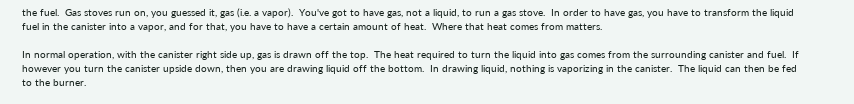the fuel.  Gas stoves run on, you guessed it, gas (i.e. a vapor).  You've got to have gas, not a liquid, to run a gas stove.  In order to have gas, you have to transform the liquid fuel in the canister into a vapor, and for that, you have to have a certain amount of heat.  Where that heat comes from matters.

In normal operation, with the canister right side up, gas is drawn off the top.  The heat required to turn the liquid into gas comes from the surrounding canister and fuel.  If however you turn the canister upside down, then you are drawing liquid off the bottom.  In drawing liquid, nothing is vaporizing in the canister.  The liquid can then be fed to the burner.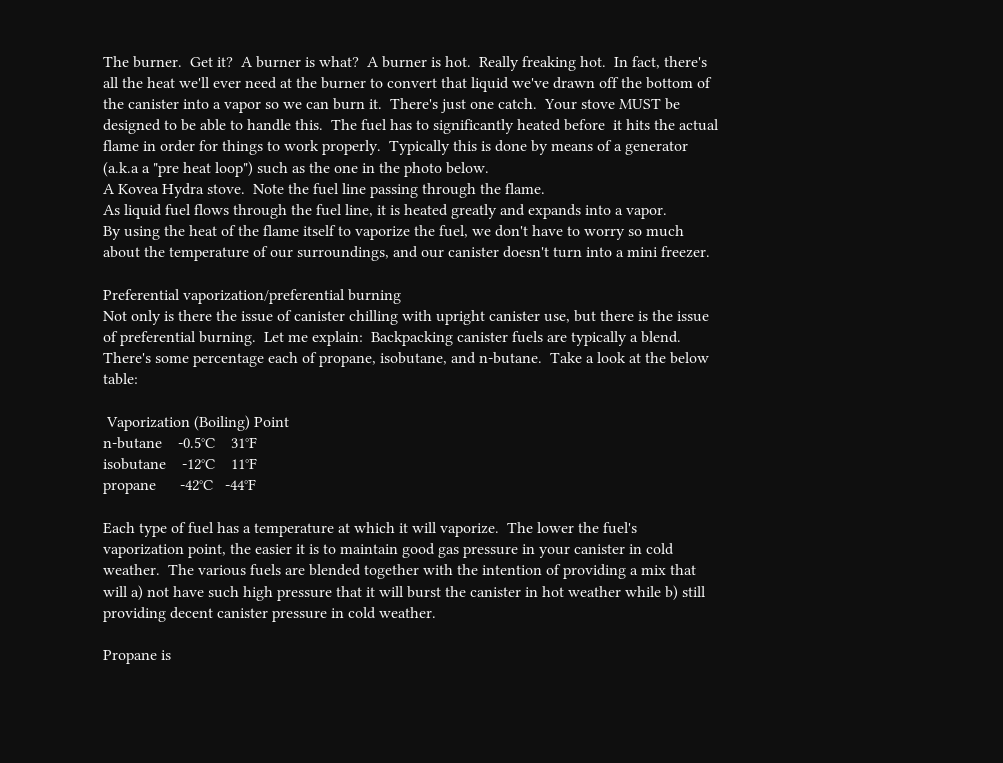The burner.  Get it?  A burner is what?  A burner is hot.  Really freaking hot.  In fact, there's all the heat we'll ever need at the burner to convert that liquid we've drawn off the bottom of the canister into a vapor so we can burn it.  There's just one catch.  Your stove MUST be designed to be able to handle this.  The fuel has to significantly heated before  it hits the actual flame in order for things to work properly.  Typically this is done by means of a generator (a.k.a a "pre heat loop") such as the one in the photo below.
A Kovea Hydra stove.  Note the fuel line passing through the flame.
As liquid fuel flows through the fuel line, it is heated greatly and expands into a vapor.
By using the heat of the flame itself to vaporize the fuel, we don't have to worry so much about the temperature of our surroundings, and our canister doesn't turn into a mini freezer.

Preferential vaporization/preferential burning
Not only is there the issue of canister chilling with upright canister use, but there is the issue of preferential burning.  Let me explain:  Backpacking canister fuels are typically a blend.  There's some percentage each of propane, isobutane, and n-butane.  Take a look at the below table:

 Vaporization (Boiling) Point
n-butane    -0.5°C    31°F
isobutane    -12°C    11°F
propane      -42°C   -44°F

Each type of fuel has a temperature at which it will vaporize.  The lower the fuel's vaporization point, the easier it is to maintain good gas pressure in your canister in cold weather.  The various fuels are blended together with the intention of providing a mix that will a) not have such high pressure that it will burst the canister in hot weather while b) still providing decent canister pressure in cold weather.

Propane is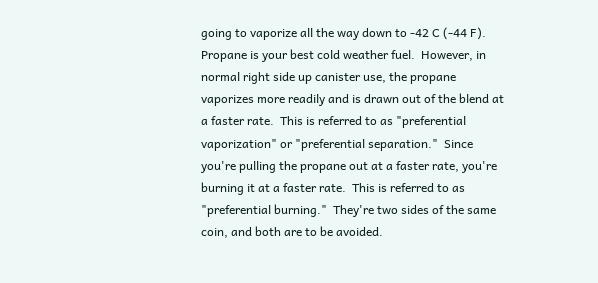going to vaporize all the way down to -42 C (-44 F).  Propane is your best cold weather fuel.  However, in normal right side up canister use, the propane vaporizes more readily and is drawn out of the blend at a faster rate.  This is referred to as "preferential vaporization" or "preferential separation."  Since you're pulling the propane out at a faster rate, you're burning it at a faster rate.  This is referred to as "preferential burning."  They're two sides of the same coin, and both are to be avoided.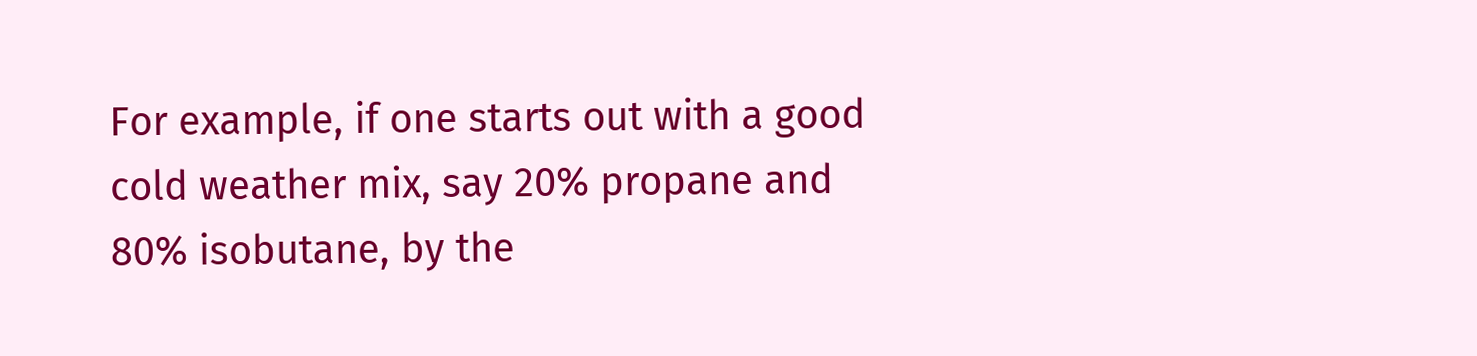For example, if one starts out with a good cold weather mix, say 20% propane and 80% isobutane, by the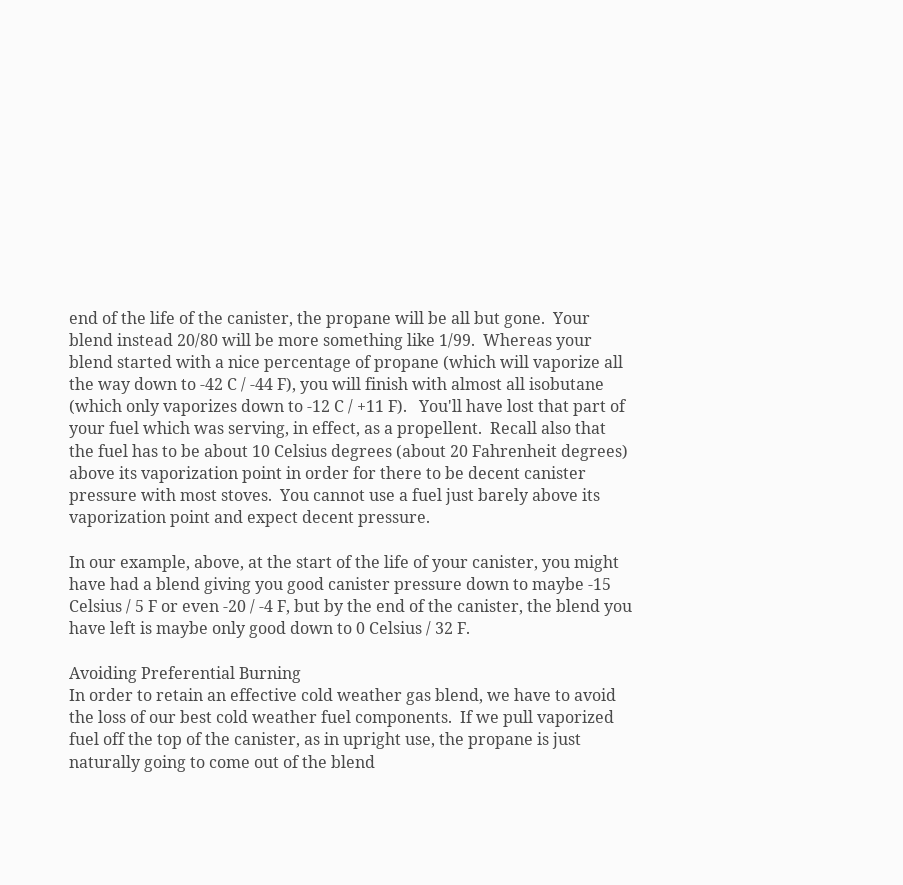end of the life of the canister, the propane will be all but gone.  Your blend instead 20/80 will be more something like 1/99.  Whereas your blend started with a nice percentage of propane (which will vaporize all the way down to -42 C / -44 F), you will finish with almost all isobutane (which only vaporizes down to -12 C / +11 F).   You'll have lost that part of your fuel which was serving, in effect, as a propellent.  Recall also that the fuel has to be about 10 Celsius degrees (about 20 Fahrenheit degrees) above its vaporization point in order for there to be decent canister pressure with most stoves.  You cannot use a fuel just barely above its vaporization point and expect decent pressure.

In our example, above, at the start of the life of your canister, you might have had a blend giving you good canister pressure down to maybe -15 Celsius / 5 F or even -20 / -4 F, but by the end of the canister, the blend you have left is maybe only good down to 0 Celsius / 32 F.

Avoiding Preferential Burning
In order to retain an effective cold weather gas blend, we have to avoid the loss of our best cold weather fuel components.  If we pull vaporized fuel off the top of the canister, as in upright use, the propane is just naturally going to come out of the blend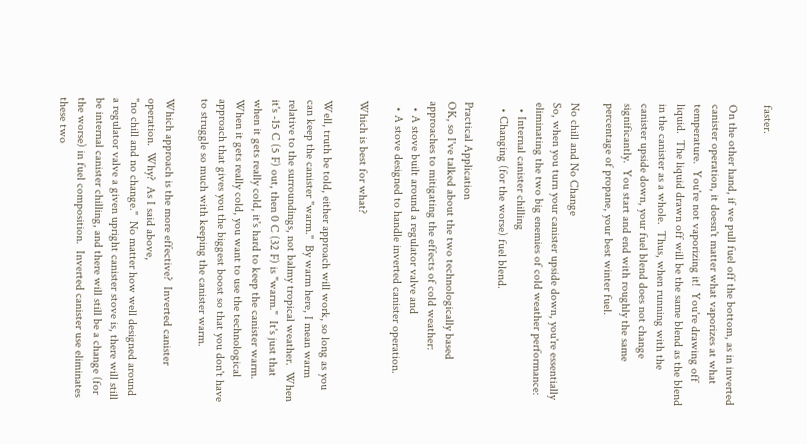faster.

On the other hand, if we pull fuel off the bottom, as in inverted canister operation, it doesn't matter what vaporizes at what temperature.  You're not vaporizing it!  You're drawing off liquid.  The liquid drawn off will be the same blend as the blend in the canister as a whole.  Thus, when running with the canister upside down, your fuel blend does not change significantly.  You start and end with roughly the same percentage of propane, your best winter fuel.

No chill and No Change
So, when you turn your canister upside down, you're essentially eliminating the two big enemies of cold weather performance:
  • Internal canister chilling
  • Changing (for the worse) fuel blend.

Practical Application
OK, so I've talked about the two technologically based approaches to mitigating the effects of cold weather:
  • A stove built around a regulator valve and
  • A stove designed to handle inverted canister operation.

Which is best for what?

Well, truth be told, either approach will work, so long as you can keep the canister "warm."  By warm here, I mean warm relative to the surroundings, not balmy tropical weather.  When it's -15 C (5 F) out, then 0 C (32 F) is "warm."  It's just that when it gets really cold, it's hard to keep the canister warm. When it gets really cold, you want to use the technological approach that gives you the biggest boost so that you don't have to struggle so much with keeping the canister warm.

Which approach is the more effective?  Inverted canister operation.  Why?  As I said above,
"no chill and no change."  No matter how well designed around a regulator valve a given upright canister stove is, there will still be internal canister chilling, and there will still be a change (for the worse) in fuel composition.  Inverted canister use eliminates these two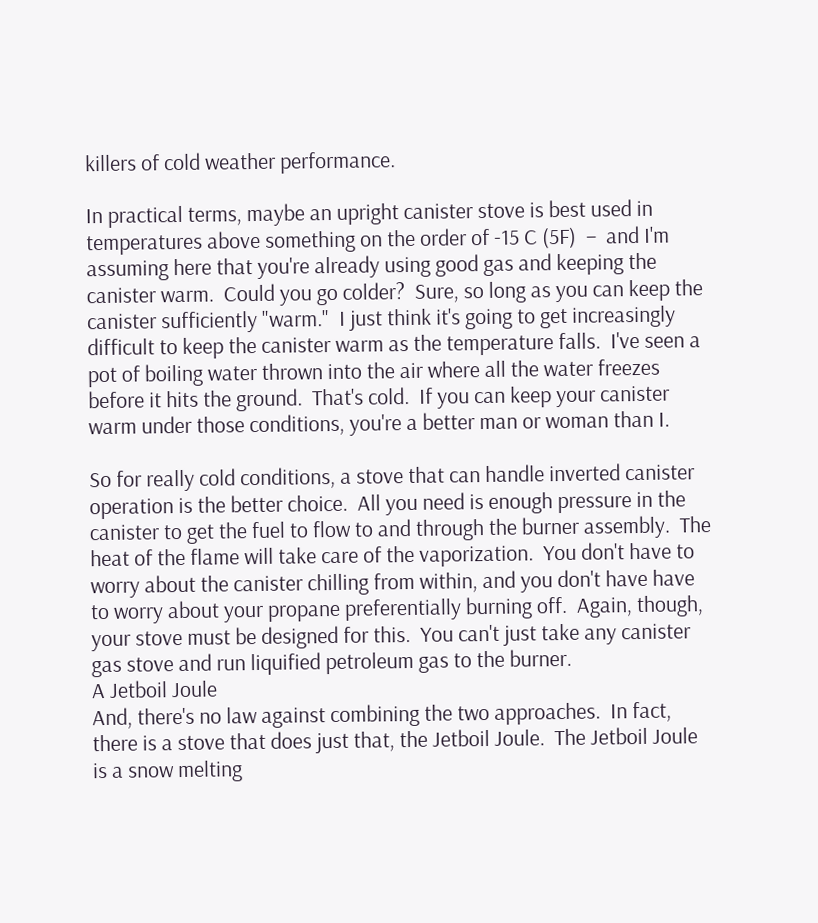killers of cold weather performance.

In practical terms, maybe an upright canister stove is best used in temperatures above something on the order of -15 C (5F)  –  and I'm assuming here that you're already using good gas and keeping the canister warm.  Could you go colder?  Sure, so long as you can keep the canister sufficiently "warm."  I just think it's going to get increasingly difficult to keep the canister warm as the temperature falls.  I've seen a pot of boiling water thrown into the air where all the water freezes before it hits the ground.  That's cold.  If you can keep your canister warm under those conditions, you're a better man or woman than I.

So for really cold conditions, a stove that can handle inverted canister operation is the better choice.  All you need is enough pressure in the canister to get the fuel to flow to and through the burner assembly.  The heat of the flame will take care of the vaporization.  You don't have to worry about the canister chilling from within, and you don't have have to worry about your propane preferentially burning off.  Again, though, your stove must be designed for this.  You can't just take any canister gas stove and run liquified petroleum gas to the burner.
A Jetboil Joule
And, there's no law against combining the two approaches.  In fact, there is a stove that does just that, the Jetboil Joule.  The Jetboil Joule is a snow melting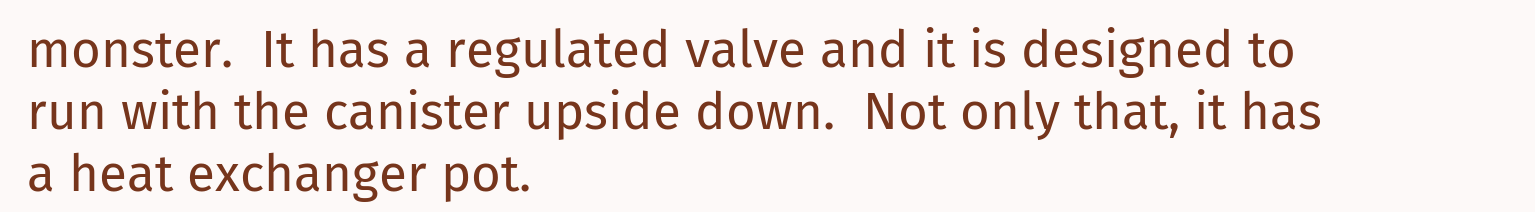monster.  It has a regulated valve and it is designed to run with the canister upside down.  Not only that, it has a heat exchanger pot.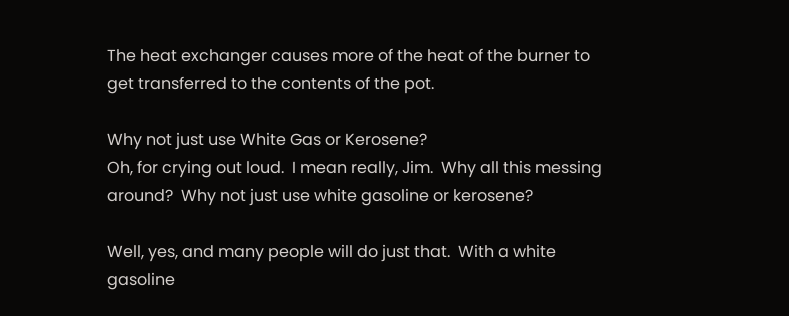The heat exchanger causes more of the heat of the burner to get transferred to the contents of the pot.

Why not just use White Gas or Kerosene?
Oh, for crying out loud.  I mean really, Jim.  Why all this messing around?  Why not just use white gasoline or kerosene?

Well, yes, and many people will do just that.  With a white gasoline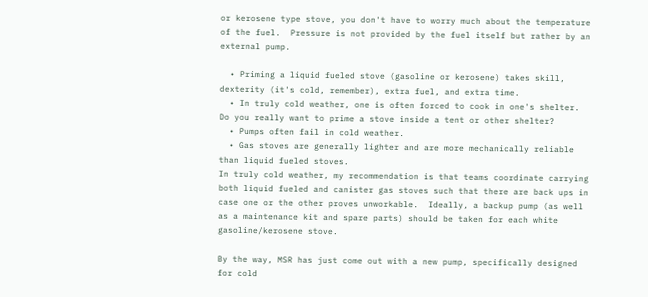or kerosene type stove, you don't have to worry much about the temperature of the fuel.  Pressure is not provided by the fuel itself but rather by an external pump.

  • Priming a liquid fueled stove (gasoline or kerosene) takes skill, dexterity (it's cold, remember), extra fuel, and extra time.
  • In truly cold weather, one is often forced to cook in one's shelter.  Do you really want to prime a stove inside a tent or other shelter?
  • Pumps often fail in cold weather.
  • Gas stoves are generally lighter and are more mechanically reliable than liquid fueled stoves.
In truly cold weather, my recommendation is that teams coordinate carrying both liquid fueled and canister gas stoves such that there are back ups in case one or the other proves unworkable.  Ideally, a backup pump (as well as a maintenance kit and spare parts) should be taken for each white gasoline/kerosene stove.

By the way, MSR has just come out with a new pump, specifically designed for cold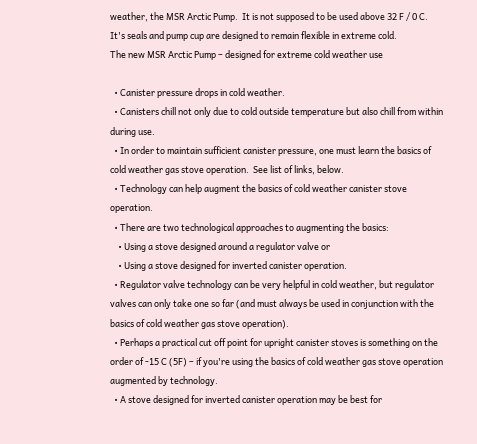weather, the MSR Arctic Pump.  It is not supposed to be used above 32 F / 0 C.  It's seals and pump cup are designed to remain flexible in extreme cold.
The new MSR Arctic Pump – designed for extreme cold weather use

  • Canister pressure drops in cold weather.
  • Canisters chill not only due to cold outside temperature but also chill from within during use.
  • In order to maintain sufficient canister pressure, one must learn the basics of cold weather gas stove operation.  See list of links, below.
  • Technology can help augment the basics of cold weather canister stove operation.
  • There are two technological approaches to augmenting the basics:
    • Using a stove designed around a regulator valve or
    • Using a stove designed for inverted canister operation.
  • Regulator valve technology can be very helpful in cold weather, but regulator valves can only take one so far (and must always be used in conjunction with the basics of cold weather gas stove operation).
  • Perhaps a practical cut off point for upright canister stoves is something on the order of -15 C (5F) – if you're using the basics of cold weather gas stove operation augmented by technology.
  • A stove designed for inverted canister operation may be best for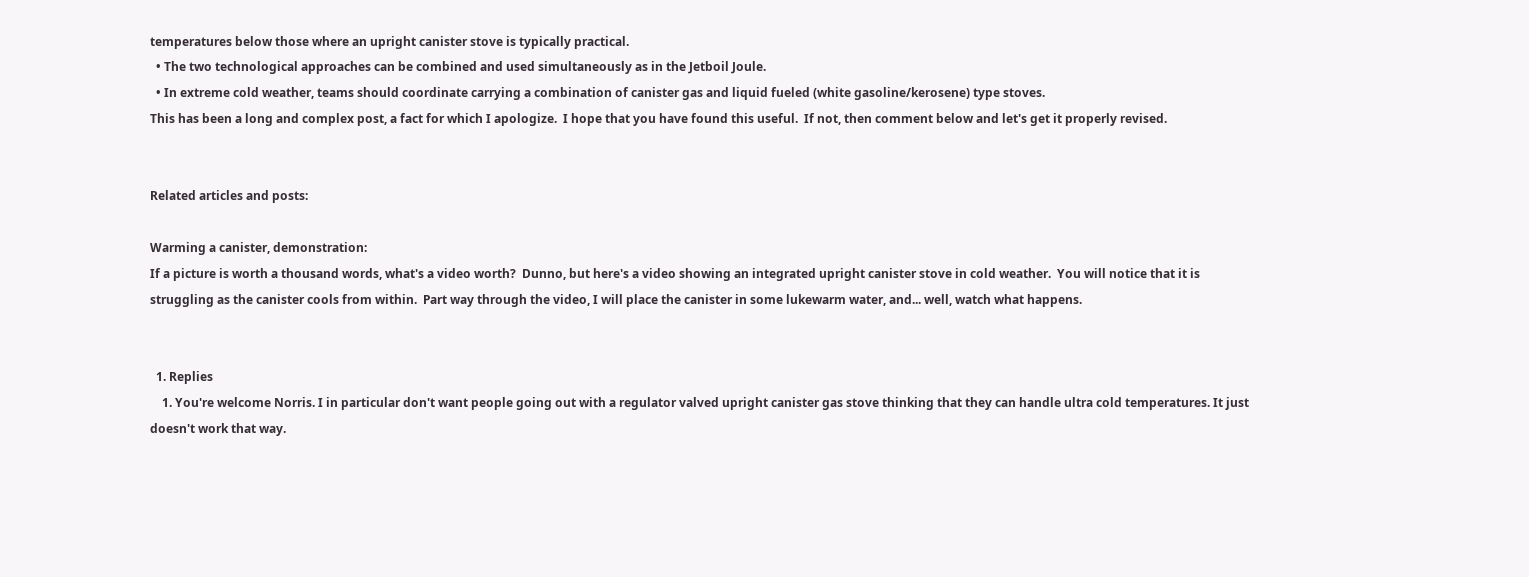temperatures below those where an upright canister stove is typically practical.
  • The two technological approaches can be combined and used simultaneously as in the Jetboil Joule.
  • In extreme cold weather, teams should coordinate carrying a combination of canister gas and liquid fueled (white gasoline/kerosene) type stoves.
This has been a long and complex post, a fact for which I apologize.  I hope that you have found this useful.  If not, then comment below and let's get it properly revised.


Related articles and posts:

Warming a canister, demonstration:
If a picture is worth a thousand words, what's a video worth?  Dunno, but here's a video showing an integrated upright canister stove in cold weather.  You will notice that it is struggling as the canister cools from within.  Part way through the video, I will place the canister in some lukewarm water, and... well, watch what happens.


  1. Replies
    1. You're welcome Norris. I in particular don't want people going out with a regulator valved upright canister gas stove thinking that they can handle ultra cold temperatures. It just doesn't work that way.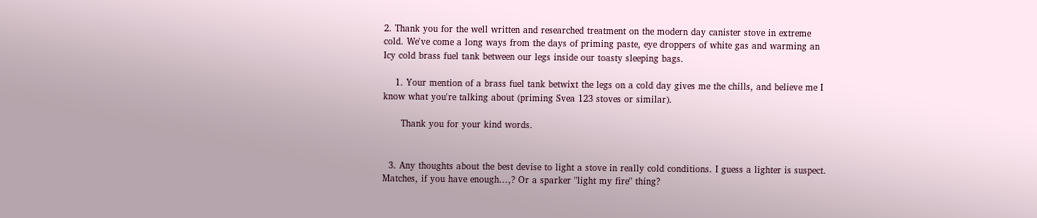2. Thank you for the well written and researched treatment on the modern day canister stove in extreme cold. We've come a long ways from the days of priming paste, eye droppers of white gas and warming an Icy cold brass fuel tank between our legs inside our toasty sleeping bags.

    1. Your mention of a brass fuel tank betwixt the legs on a cold day gives me the chills, and believe me I know what you're talking about (priming Svea 123 stoves or similar).

      Thank you for your kind words.


  3. Any thoughts about the best devise to light a stove in really cold conditions. I guess a lighter is suspect. Matches, if you have enough...,? Or a sparker "light my fire" thing?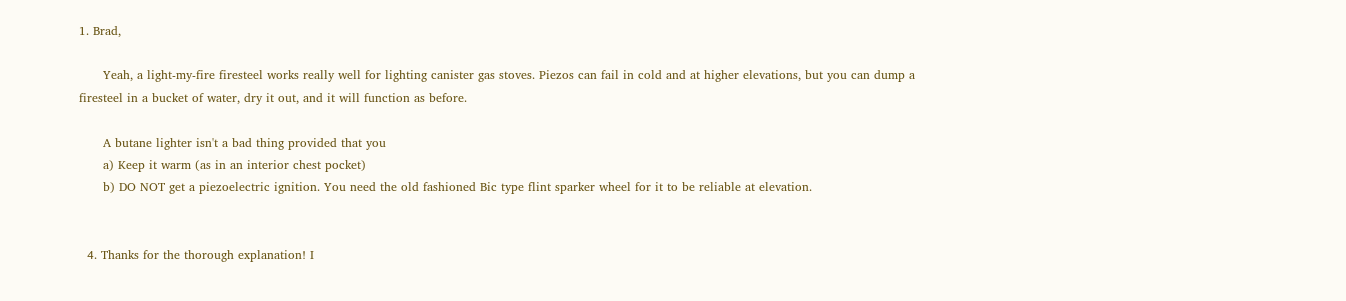1. Brad,

      Yeah, a light-my-fire firesteel works really well for lighting canister gas stoves. Piezos can fail in cold and at higher elevations, but you can dump a firesteel in a bucket of water, dry it out, and it will function as before.

      A butane lighter isn't a bad thing provided that you
      a) Keep it warm (as in an interior chest pocket)
      b) DO NOT get a piezoelectric ignition. You need the old fashioned Bic type flint sparker wheel for it to be reliable at elevation.


  4. Thanks for the thorough explanation! I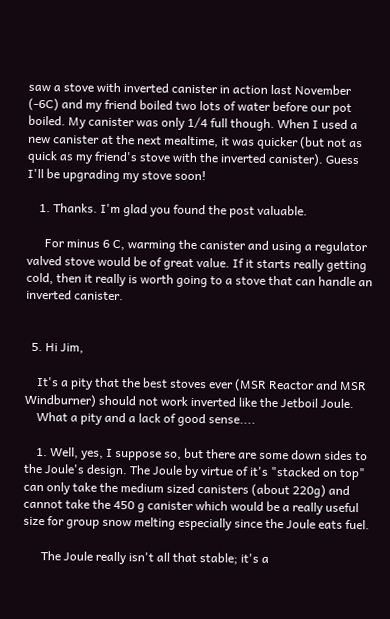saw a stove with inverted canister in action last November (-6C) and my friend boiled two lots of water before our pot boiled. My canister was only 1/4 full though. When I used a new canister at the next mealtime, it was quicker (but not as quick as my friend's stove with the inverted canister). Guess I'll be upgrading my stove soon!

    1. Thanks. I'm glad you found the post valuable.

      For minus 6 C, warming the canister and using a regulator valved stove would be of great value. If it starts really getting cold, then it really is worth going to a stove that can handle an inverted canister.


  5. Hi Jim,

    It's a pity that the best stoves ever (MSR Reactor and MSR Windburner) should not work inverted like the Jetboil Joule.
    What a pity and a lack of good sense....

    1. Well, yes, I suppose so, but there are some down sides to the Joule's design. The Joule by virtue of it's "stacked on top" can only take the medium sized canisters (about 220g) and cannot take the 450 g canister which would be a really useful size for group snow melting especially since the Joule eats fuel.

      The Joule really isn't all that stable; it's a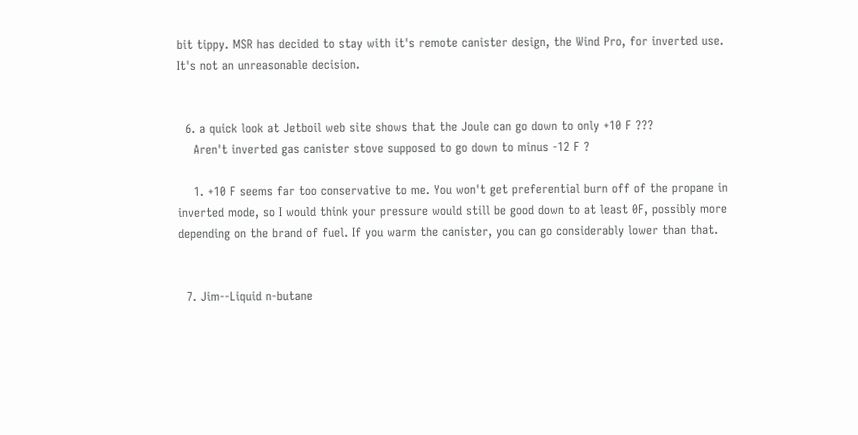bit tippy. MSR has decided to stay with it's remote canister design, the Wind Pro, for inverted use. It's not an unreasonable decision.


  6. a quick look at Jetboil web site shows that the Joule can go down to only +10 F ???
    Aren't inverted gas canister stove supposed to go down to minus -12 F ?

    1. +10 F seems far too conservative to me. You won't get preferential burn off of the propane in inverted mode, so I would think your pressure would still be good down to at least 0F, possibly more depending on the brand of fuel. If you warm the canister, you can go considerably lower than that.


  7. Jim--Liquid n-butane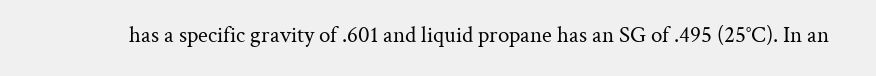has a specific gravity of .601 and liquid propane has an SG of .495 (25°C). In an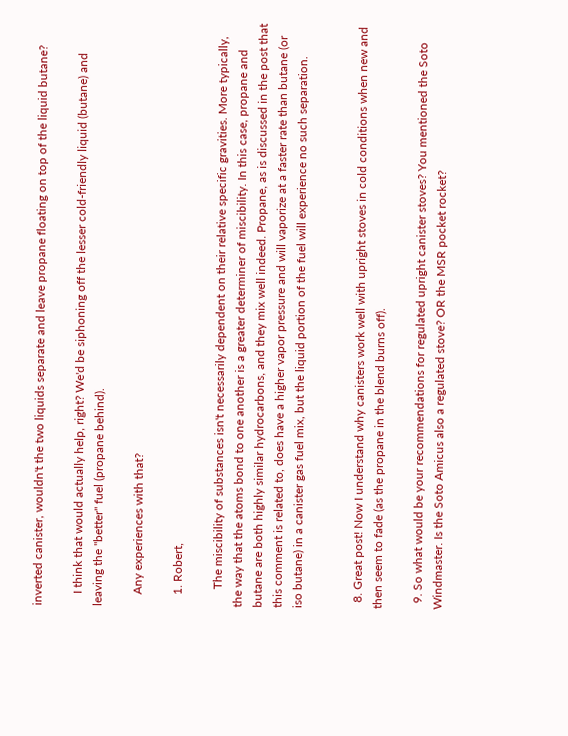inverted canister, wouldn't the two liquids separate and leave propane floating on top of the liquid butane?

    I think that would actually help, right? We'd be siphoning off the lesser cold-friendly liquid (butane) and leaving the "better" fuel (propane behind).

    Any experiences with that?

    1. Robert,

      The miscibility of substances isn't necessarily dependent on their relative specific gravities. More typically, the way that the atoms bond to one another is a greater determiner of miscibility. In this case, propane and butane are both highly similar hydrocarbons, and they mix well indeed. Propane, as is discussed in the post that this comment is related to, does have a higher vapor pressure and will vaporize at a faster rate than butane (or iso butane) in a canister gas fuel mix, but the liquid portion of the fuel will experience no such separation.


  8. Great post! Now I understand why canisters work well with upright stoves in cold conditions when new and then seem to fade (as the propane in the blend burns off).

  9. So what would be your recommendations for regulated upright canister stoves? You mentioned the Soto Windmaster. Is the Soto Amicus also a regulated stove? OR the MSR pocket rocket?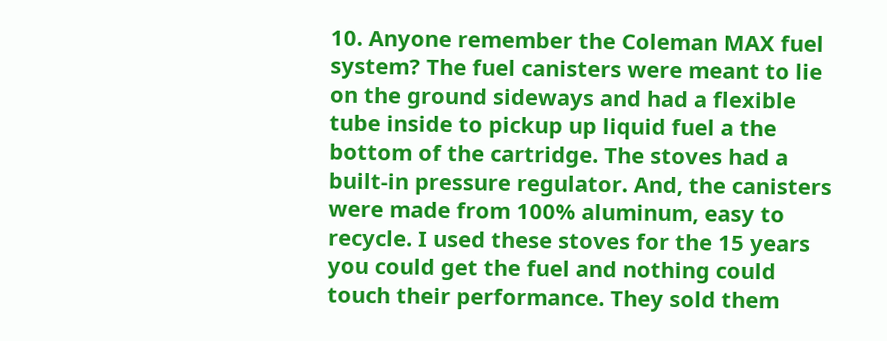10. Anyone remember the Coleman MAX fuel system? The fuel canisters were meant to lie on the ground sideways and had a flexible tube inside to pickup up liquid fuel a the bottom of the cartridge. The stoves had a built-in pressure regulator. And, the canisters were made from 100% aluminum, easy to recycle. I used these stoves for the 15 years you could get the fuel and nothing could touch their performance. They sold them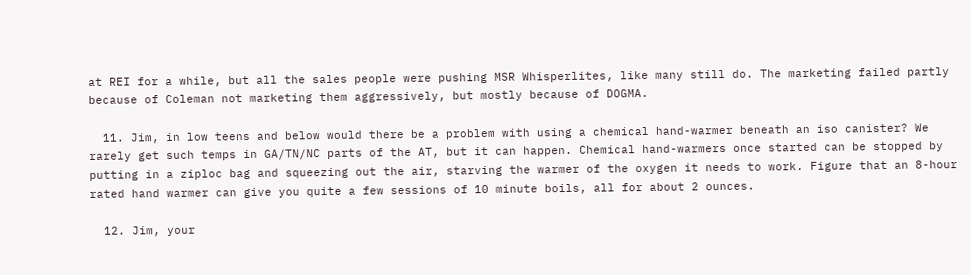at REI for a while, but all the sales people were pushing MSR Whisperlites, like many still do. The marketing failed partly because of Coleman not marketing them aggressively, but mostly because of DOGMA.

  11. Jim, in low teens and below would there be a problem with using a chemical hand-warmer beneath an iso canister? We rarely get such temps in GA/TN/NC parts of the AT, but it can happen. Chemical hand-warmers once started can be stopped by putting in a ziploc bag and squeezing out the air, starving the warmer of the oxygen it needs to work. Figure that an 8-hour rated hand warmer can give you quite a few sessions of 10 minute boils, all for about 2 ounces.

  12. Jim, your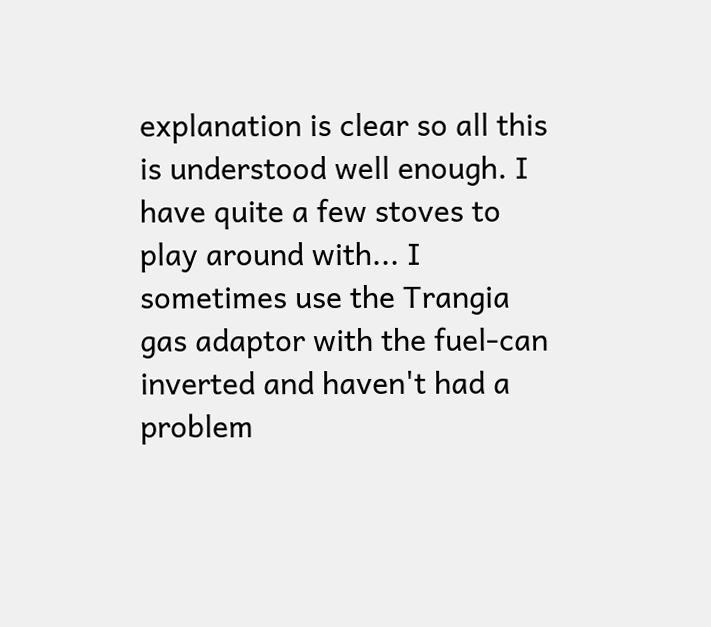explanation is clear so all this is understood well enough. I have quite a few stoves to play around with... I sometimes use the Trangia gas adaptor with the fuel-can inverted and haven't had a problem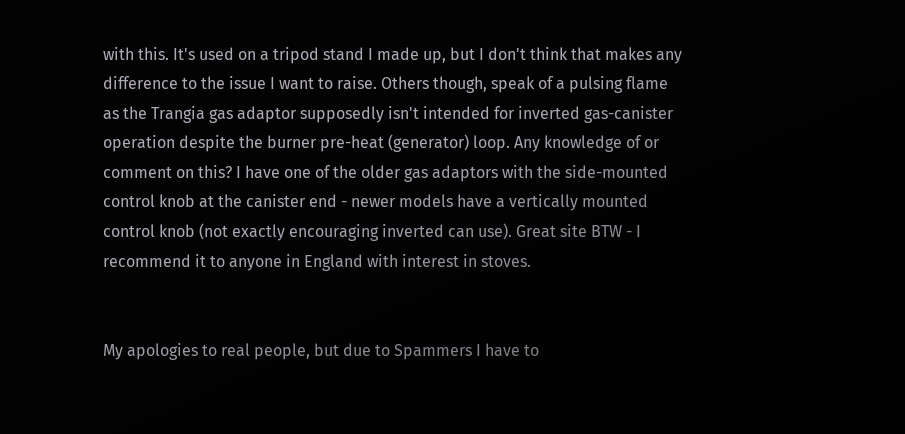with this. It's used on a tripod stand I made up, but I don't think that makes any difference to the issue I want to raise. Others though, speak of a pulsing flame as the Trangia gas adaptor supposedly isn't intended for inverted gas-canister operation despite the burner pre-heat (generator) loop. Any knowledge of or comment on this? I have one of the older gas adaptors with the side-mounted control knob at the canister end - newer models have a vertically mounted control knob (not exactly encouraging inverted can use). Great site BTW - I recommend it to anyone in England with interest in stoves.


My apologies to real people, but due to Spammers I have to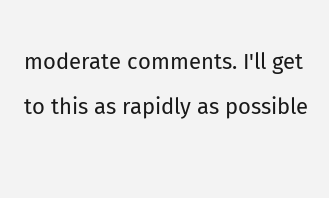moderate comments. I'll get to this as rapidly as possible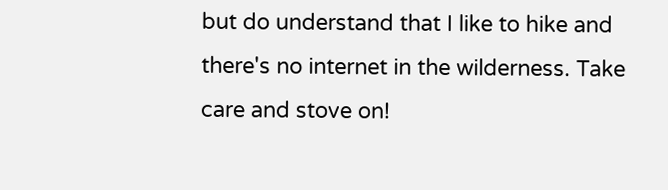but do understand that I like to hike and there's no internet in the wilderness. Take care and stove on!